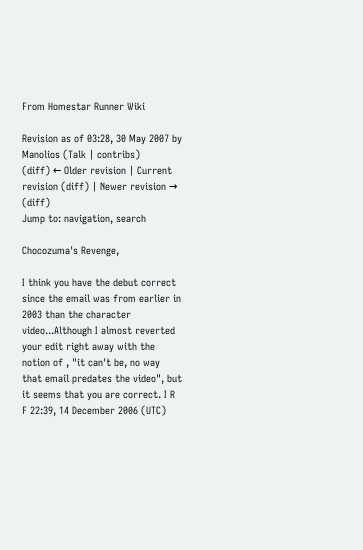From Homestar Runner Wiki

Revision as of 03:28, 30 May 2007 by Manolios (Talk | contribs)
(diff) ← Older revision | Current revision (diff) | Newer revision → (diff)
Jump to: navigation, search

Chocozuma's Revenge,

I think you have the debut correct since the email was from earlier in 2003 than the character video...Although I almost reverted your edit right away with the notion of , "it can't be, no way that email predates the video", but it seems that you are correct. I R F 22:39, 14 December 2006 (UTC)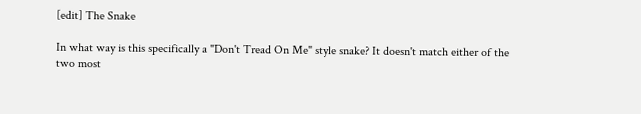[edit] The Snake

In what way is this specifically a "Don't Tread On Me" style snake? It doesn't match either of the two most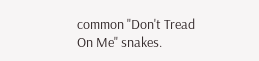common "Don't Tread On Me" snakes.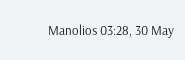Manolios 03:28, 30 May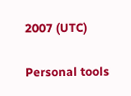2007 (UTC)

Personal tools